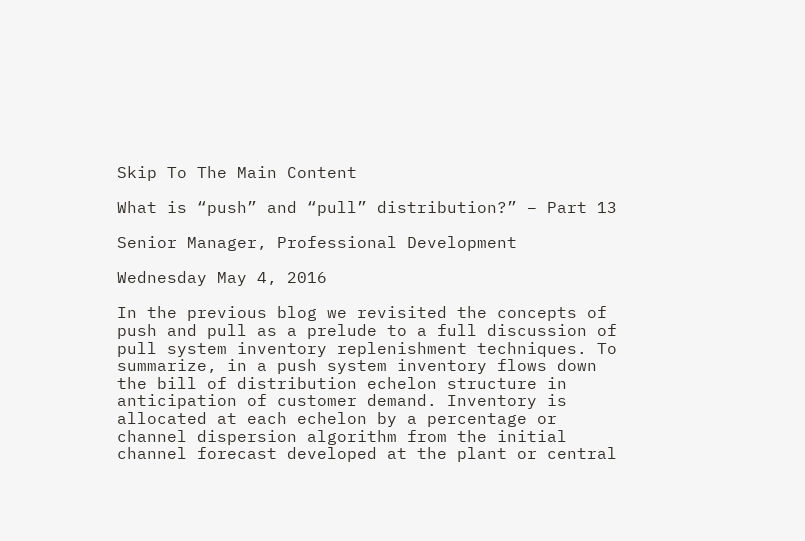Skip To The Main Content

What is “push” and “pull” distribution?” – Part 13

Senior Manager, Professional Development

Wednesday May 4, 2016

In the previous blog we revisited the concepts of push and pull as a prelude to a full discussion of pull system inventory replenishment techniques. To summarize, in a push system inventory flows down the bill of distribution echelon structure in anticipation of customer demand. Inventory is allocated at each echelon by a percentage or channel dispersion algorithm from the initial channel forecast developed at the plant or central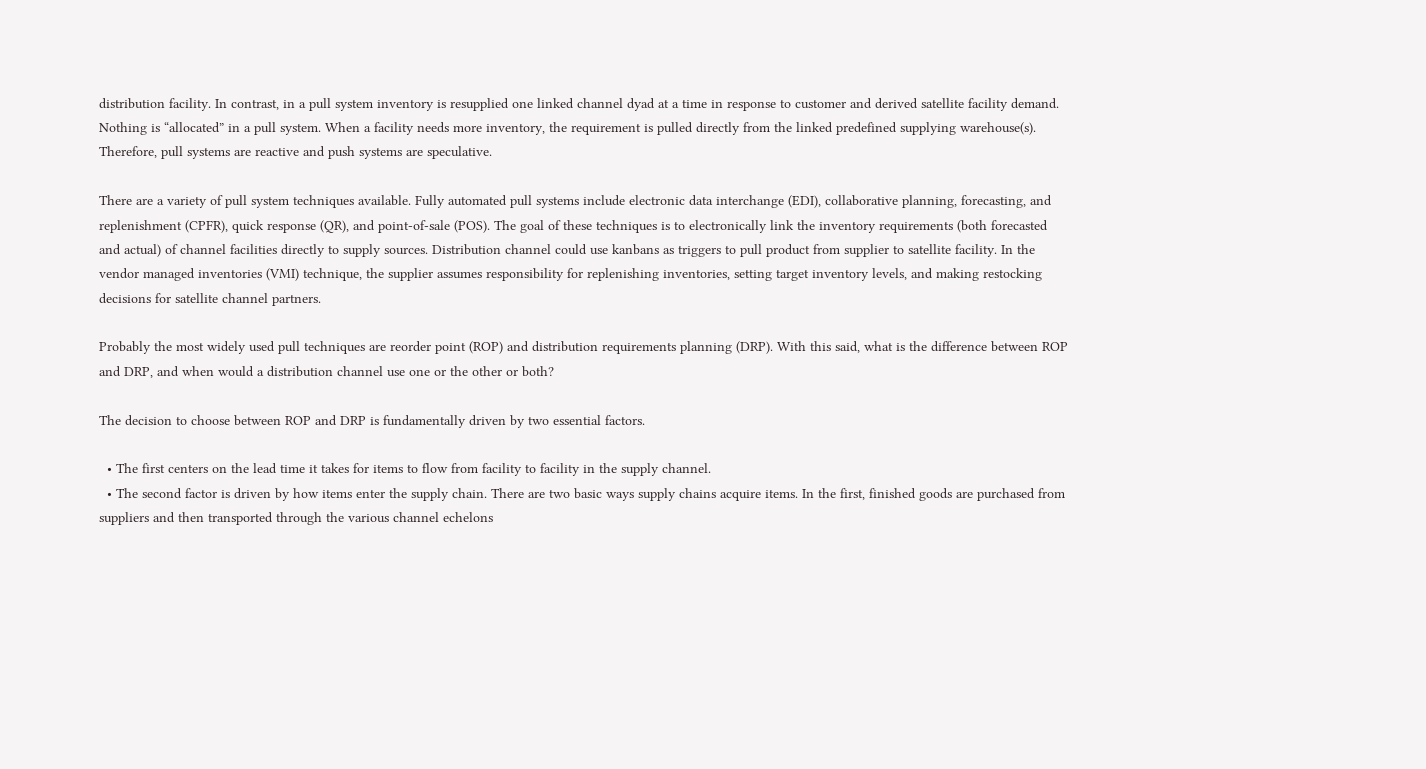distribution facility. In contrast, in a pull system inventory is resupplied one linked channel dyad at a time in response to customer and derived satellite facility demand.  Nothing is “allocated” in a pull system. When a facility needs more inventory, the requirement is pulled directly from the linked predefined supplying warehouse(s). Therefore, pull systems are reactive and push systems are speculative.

There are a variety of pull system techniques available. Fully automated pull systems include electronic data interchange (EDI), collaborative planning, forecasting, and replenishment (CPFR), quick response (QR), and point-of-sale (POS). The goal of these techniques is to electronically link the inventory requirements (both forecasted and actual) of channel facilities directly to supply sources. Distribution channel could use kanbans as triggers to pull product from supplier to satellite facility. In the vendor managed inventories (VMI) technique, the supplier assumes responsibility for replenishing inventories, setting target inventory levels, and making restocking decisions for satellite channel partners.

Probably the most widely used pull techniques are reorder point (ROP) and distribution requirements planning (DRP). With this said, what is the difference between ROP and DRP, and when would a distribution channel use one or the other or both?

The decision to choose between ROP and DRP is fundamentally driven by two essential factors.

  • The first centers on the lead time it takes for items to flow from facility to facility in the supply channel.
  • The second factor is driven by how items enter the supply chain. There are two basic ways supply chains acquire items. In the first, finished goods are purchased from suppliers and then transported through the various channel echelons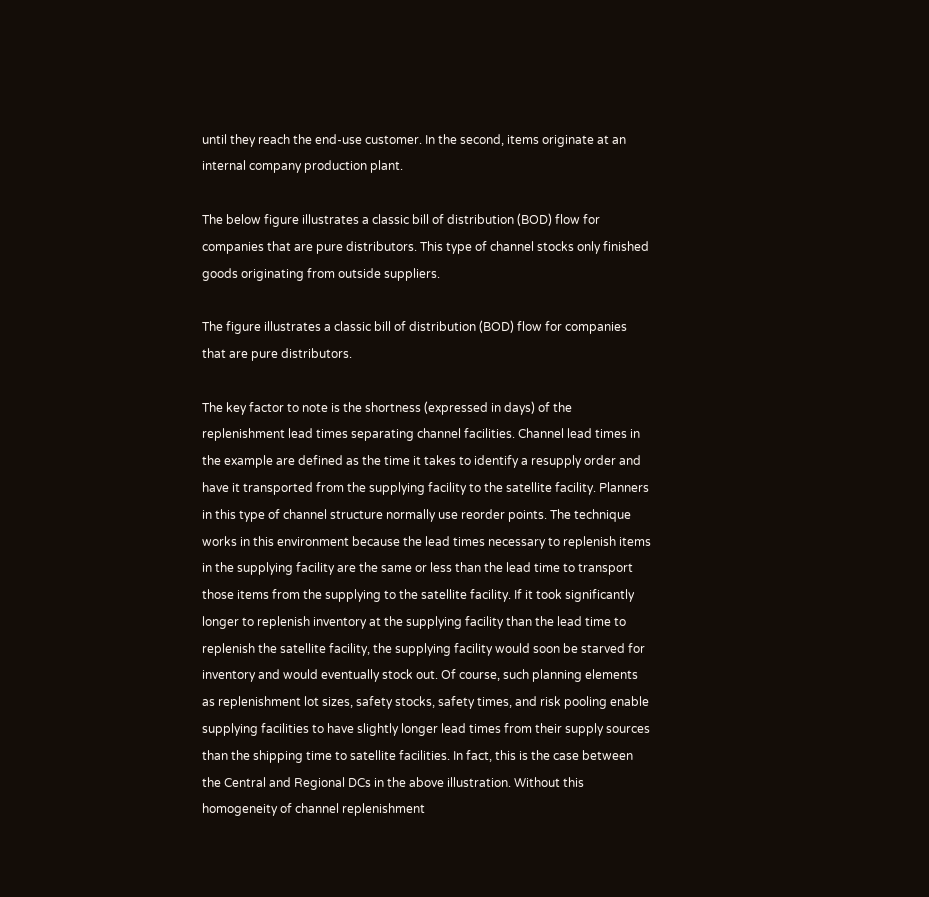until they reach the end-use customer. In the second, items originate at an internal company production plant.

The below figure illustrates a classic bill of distribution (BOD) flow for companies that are pure distributors. This type of channel stocks only finished goods originating from outside suppliers.

The figure illustrates a classic bill of distribution (BOD) flow for companies that are pure distributors.

The key factor to note is the shortness (expressed in days) of the replenishment lead times separating channel facilities. Channel lead times in the example are defined as the time it takes to identify a resupply order and have it transported from the supplying facility to the satellite facility. Planners in this type of channel structure normally use reorder points. The technique works in this environment because the lead times necessary to replenish items in the supplying facility are the same or less than the lead time to transport those items from the supplying to the satellite facility. If it took significantly longer to replenish inventory at the supplying facility than the lead time to replenish the satellite facility, the supplying facility would soon be starved for inventory and would eventually stock out. Of course, such planning elements as replenishment lot sizes, safety stocks, safety times, and risk pooling enable supplying facilities to have slightly longer lead times from their supply sources than the shipping time to satellite facilities. In fact, this is the case between the Central and Regional DCs in the above illustration. Without this homogeneity of channel replenishment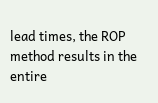lead times, the ROP method results in the entire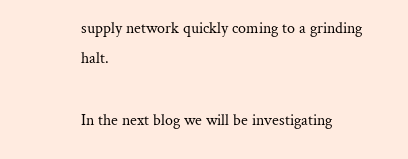supply network quickly coming to a grinding halt.

In the next blog we will be investigating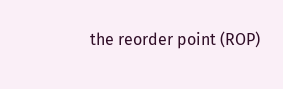the reorder point (ROP)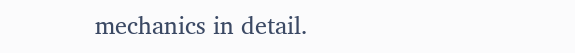mechanics in detail.